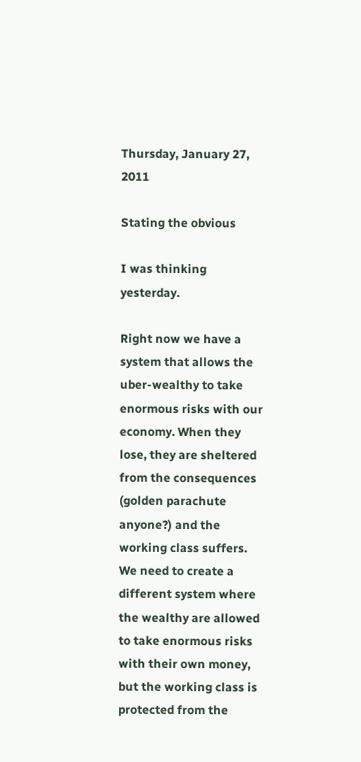Thursday, January 27, 2011

Stating the obvious

I was thinking yesterday.

Right now we have a system that allows the uber-wealthy to take enormous risks with our economy. When they lose, they are sheltered from the consequences (golden parachute anyone?) and the working class suffers. We need to create a different system where the wealthy are allowed to take enormous risks with their own money, but the working class is protected from the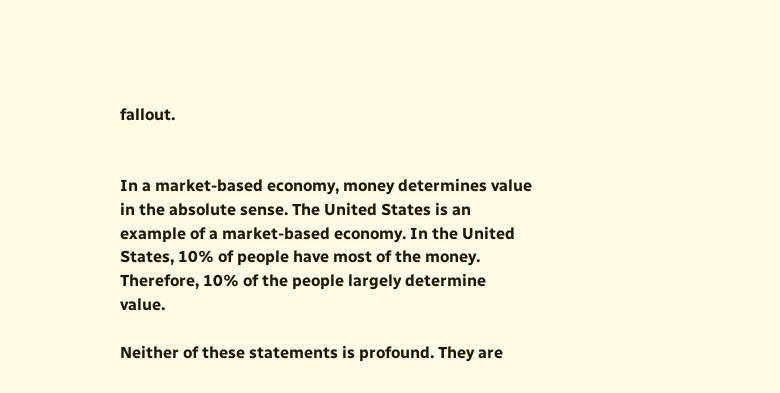fallout.


In a market-based economy, money determines value in the absolute sense. The United States is an example of a market-based economy. In the United States, 10% of people have most of the money. Therefore, 10% of the people largely determine value.

Neither of these statements is profound. They are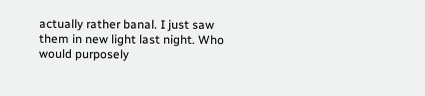actually rather banal. I just saw them in new light last night. Who would purposely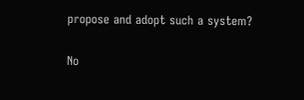propose and adopt such a system?

No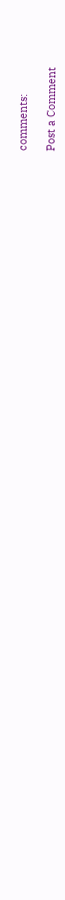comments:

Post a Comment